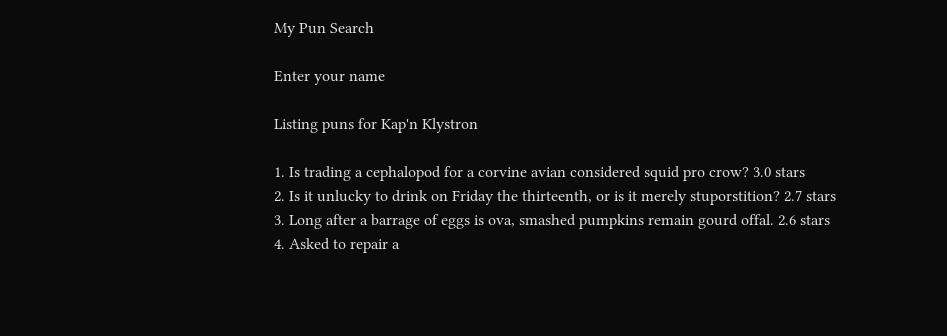My Pun Search

Enter your name

Listing puns for Kap'n Klystron

1. Is trading a cephalopod for a corvine avian considered squid pro crow? 3.0 stars
2. Is it unlucky to drink on Friday the thirteenth, or is it merely stuporstition? 2.7 stars
3. Long after a barrage of eggs is ova, smashed pumpkins remain gourd offal. 2.6 stars
4. Asked to repair a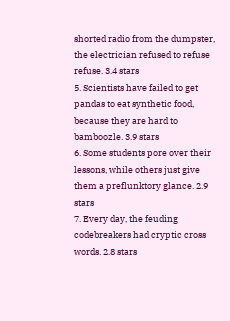shorted radio from the dumpster, the electrician refused to refuse refuse. 3.4 stars
5. Scientists have failed to get pandas to eat synthetic food, because they are hard to bamboozle. 3.9 stars
6. Some students pore over their lessons, while others just give them a preflunktory glance. 2.9 stars
7. Every day, the feuding codebreakers had cryptic cross words. 2.8 stars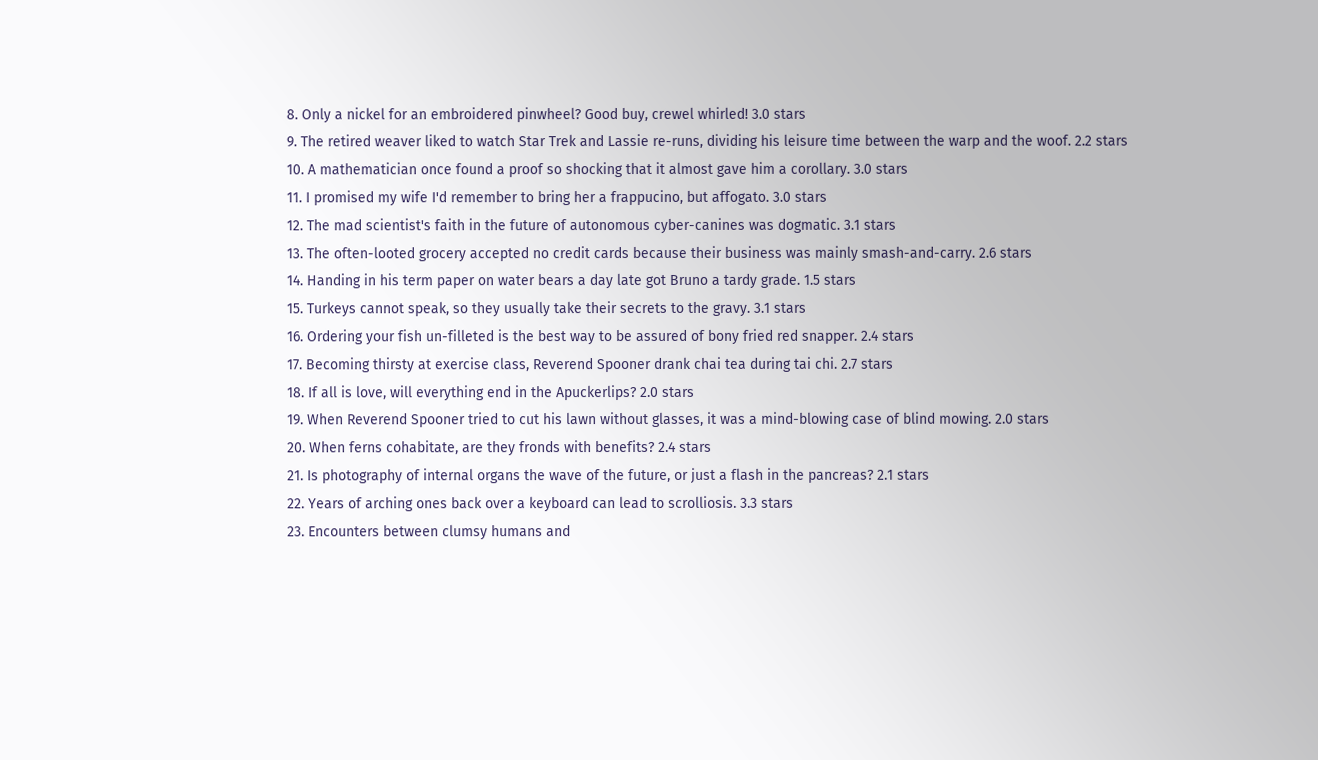8. Only a nickel for an embroidered pinwheel? Good buy, crewel whirled! 3.0 stars
9. The retired weaver liked to watch Star Trek and Lassie re-runs, dividing his leisure time between the warp and the woof. 2.2 stars
10. A mathematician once found a proof so shocking that it almost gave him a corollary. 3.0 stars
11. I promised my wife I'd remember to bring her a frappucino, but affogato. 3.0 stars
12. The mad scientist's faith in the future of autonomous cyber-canines was dogmatic. 3.1 stars
13. The often-looted grocery accepted no credit cards because their business was mainly smash-and-carry. 2.6 stars
14. Handing in his term paper on water bears a day late got Bruno a tardy grade. 1.5 stars
15. Turkeys cannot speak, so they usually take their secrets to the gravy. 3.1 stars
16. Ordering your fish un-filleted is the best way to be assured of bony fried red snapper. 2.4 stars
17. Becoming thirsty at exercise class, Reverend Spooner drank chai tea during tai chi. 2.7 stars
18. If all is love, will everything end in the Apuckerlips? 2.0 stars
19. When Reverend Spooner tried to cut his lawn without glasses, it was a mind-blowing case of blind mowing. 2.0 stars
20. When ferns cohabitate, are they fronds with benefits? 2.4 stars
21. Is photography of internal organs the wave of the future, or just a flash in the pancreas? 2.1 stars
22. Years of arching ones back over a keyboard can lead to scrolliosis. 3.3 stars
23. Encounters between clumsy humans and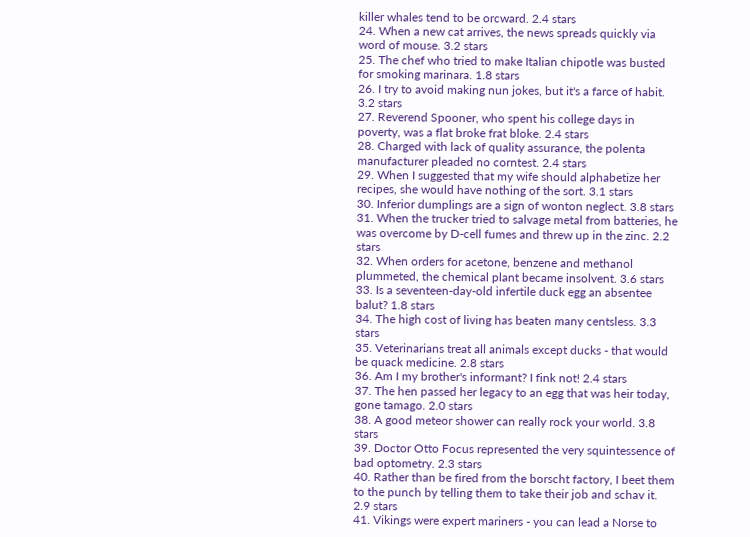killer whales tend to be orcward. 2.4 stars
24. When a new cat arrives, the news spreads quickly via word of mouse. 3.2 stars
25. The chef who tried to make Italian chipotle was busted for smoking marinara. 1.8 stars
26. I try to avoid making nun jokes, but it's a farce of habit. 3.2 stars
27. Reverend Spooner, who spent his college days in poverty, was a flat broke frat bloke. 2.4 stars
28. Charged with lack of quality assurance, the polenta manufacturer pleaded no corntest. 2.4 stars
29. When I suggested that my wife should alphabetize her recipes, she would have nothing of the sort. 3.1 stars
30. Inferior dumplings are a sign of wonton neglect. 3.8 stars
31. When the trucker tried to salvage metal from batteries, he was overcome by D-cell fumes and threw up in the zinc. 2.2 stars
32. When orders for acetone, benzene and methanol plummeted, the chemical plant became insolvent. 3.6 stars
33. Is a seventeen-day-old infertile duck egg an absentee balut? 1.8 stars
34. The high cost of living has beaten many centsless. 3.3 stars
35. Veterinarians treat all animals except ducks - that would be quack medicine. 2.8 stars
36. Am I my brother's informant? I fink not! 2.4 stars
37. The hen passed her legacy to an egg that was heir today, gone tamago. 2.0 stars
38. A good meteor shower can really rock your world. 3.8 stars
39. Doctor Otto Focus represented the very squintessence of bad optometry. 2.3 stars
40. Rather than be fired from the borscht factory, I beet them to the punch by telling them to take their job and schav it. 2.9 stars
41. Vikings were expert mariners - you can lead a Norse to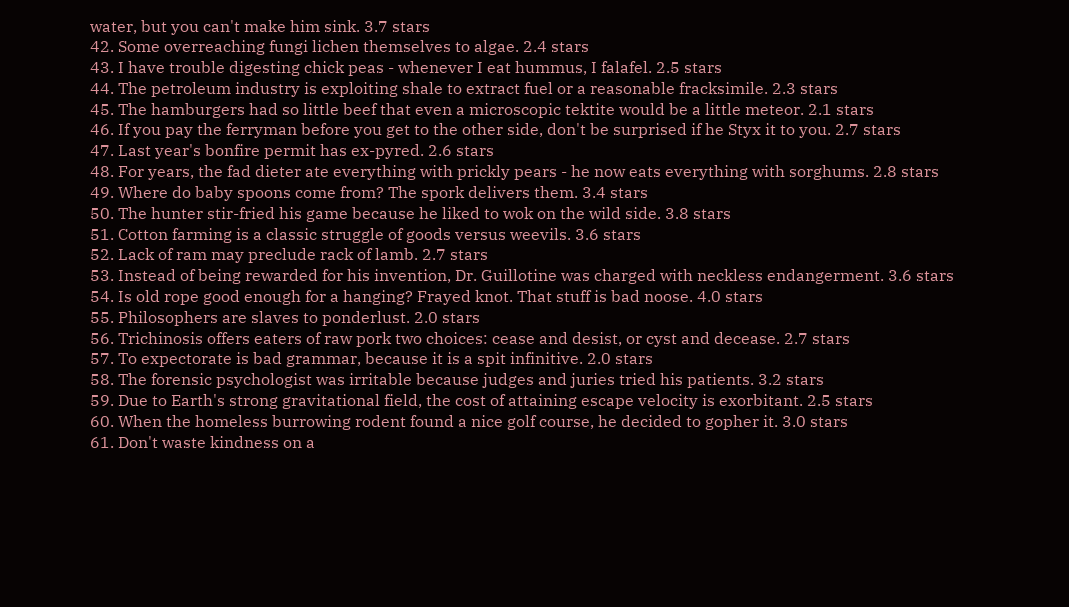water, but you can't make him sink. 3.7 stars
42. Some overreaching fungi lichen themselves to algae. 2.4 stars
43. I have trouble digesting chick peas - whenever I eat hummus, I falafel. 2.5 stars
44. The petroleum industry is exploiting shale to extract fuel or a reasonable fracksimile. 2.3 stars
45. The hamburgers had so little beef that even a microscopic tektite would be a little meteor. 2.1 stars
46. If you pay the ferryman before you get to the other side, don't be surprised if he Styx it to you. 2.7 stars
47. Last year's bonfire permit has ex-pyred. 2.6 stars
48. For years, the fad dieter ate everything with prickly pears - he now eats everything with sorghums. 2.8 stars
49. Where do baby spoons come from? The spork delivers them. 3.4 stars
50. The hunter stir-fried his game because he liked to wok on the wild side. 3.8 stars
51. Cotton farming is a classic struggle of goods versus weevils. 3.6 stars
52. Lack of ram may preclude rack of lamb. 2.7 stars
53. Instead of being rewarded for his invention, Dr. Guillotine was charged with neckless endangerment. 3.6 stars
54. Is old rope good enough for a hanging? Frayed knot. That stuff is bad noose. 4.0 stars
55. Philosophers are slaves to ponderlust. 2.0 stars
56. Trichinosis offers eaters of raw pork two choices: cease and desist, or cyst and decease. 2.7 stars
57. To expectorate is bad grammar, because it is a spit infinitive. 2.0 stars
58. The forensic psychologist was irritable because judges and juries tried his patients. 3.2 stars
59. Due to Earth's strong gravitational field, the cost of attaining escape velocity is exorbitant. 2.5 stars
60. When the homeless burrowing rodent found a nice golf course, he decided to gopher it. 3.0 stars
61. Don't waste kindness on a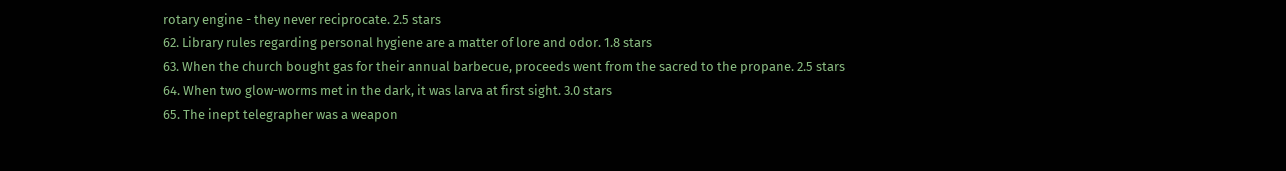rotary engine - they never reciprocate. 2.5 stars
62. Library rules regarding personal hygiene are a matter of lore and odor. 1.8 stars
63. When the church bought gas for their annual barbecue, proceeds went from the sacred to the propane. 2.5 stars
64. When two glow-worms met in the dark, it was larva at first sight. 3.0 stars
65. The inept telegrapher was a weapon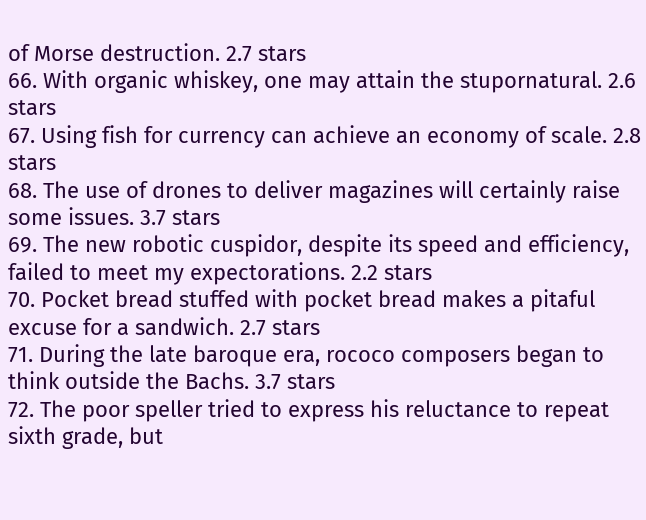of Morse destruction. 2.7 stars
66. With organic whiskey, one may attain the stupornatural. 2.6 stars
67. Using fish for currency can achieve an economy of scale. 2.8 stars
68. The use of drones to deliver magazines will certainly raise some issues. 3.7 stars
69. The new robotic cuspidor, despite its speed and efficiency, failed to meet my expectorations. 2.2 stars
70. Pocket bread stuffed with pocket bread makes a pitaful excuse for a sandwich. 2.7 stars
71. During the late baroque era, rococo composers began to think outside the Bachs. 3.7 stars
72. The poor speller tried to express his reluctance to repeat sixth grade, but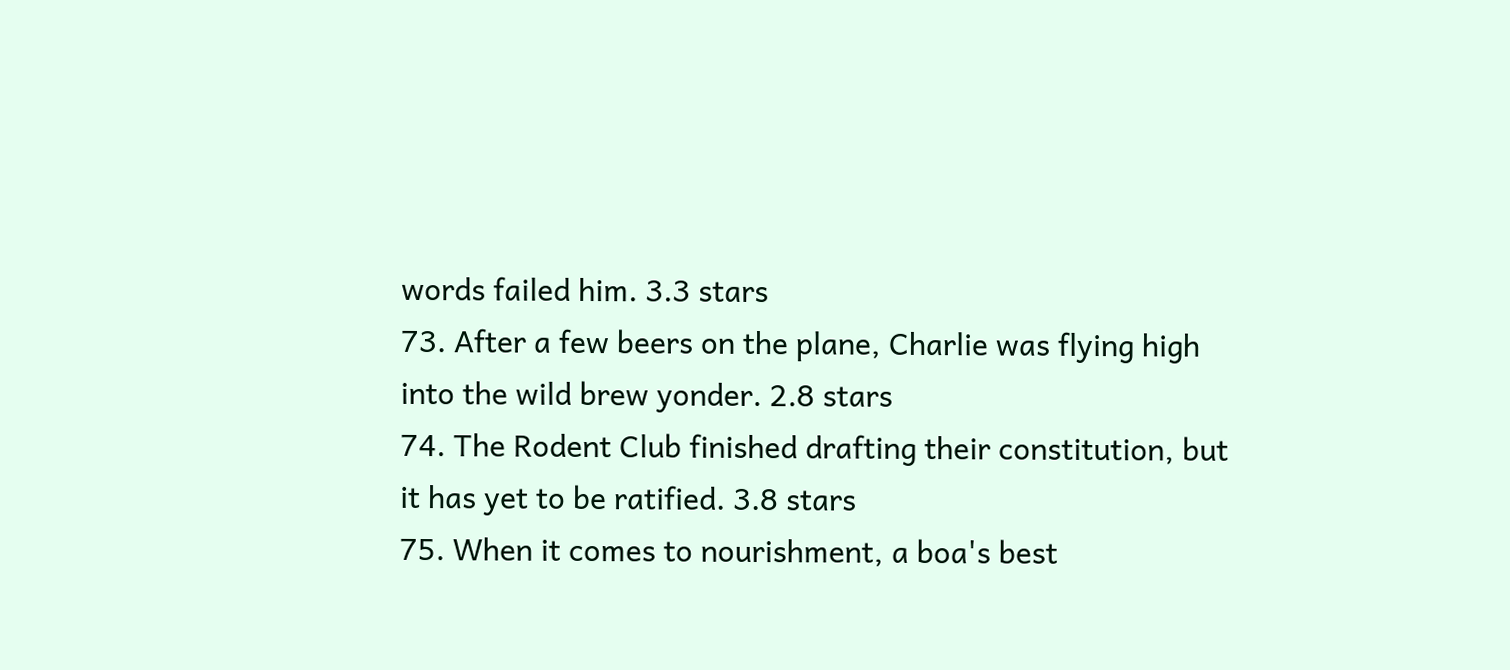words failed him. 3.3 stars
73. After a few beers on the plane, Charlie was flying high into the wild brew yonder. 2.8 stars
74. The Rodent Club finished drafting their constitution, but it has yet to be ratified. 3.8 stars
75. When it comes to nourishment, a boa's best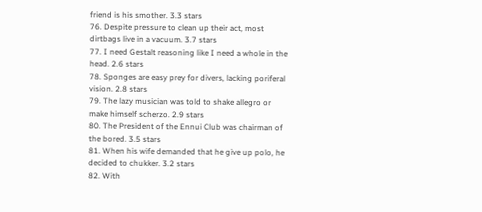friend is his smother. 3.3 stars
76. Despite pressure to clean up their act, most dirtbags live in a vacuum. 3.7 stars
77. I need Gestalt reasoning like I need a whole in the head. 2.6 stars
78. Sponges are easy prey for divers, lacking poriferal vision. 2.8 stars
79. The lazy musician was told to shake allegro or make himself scherzo. 2.9 stars
80. The President of the Ennui Club was chairman of the bored. 3.5 stars
81. When his wife demanded that he give up polo, he decided to chukker. 3.2 stars
82. With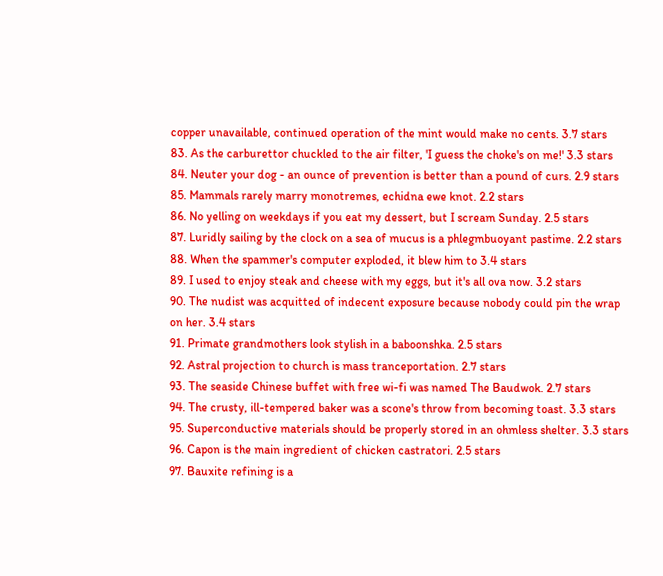copper unavailable, continued operation of the mint would make no cents. 3.7 stars
83. As the carburettor chuckled to the air filter, 'I guess the choke's on me!' 3.3 stars
84. Neuter your dog - an ounce of prevention is better than a pound of curs. 2.9 stars
85. Mammals rarely marry monotremes, echidna ewe knot. 2.2 stars
86. No yelling on weekdays if you eat my dessert, but I scream Sunday. 2.5 stars
87. Luridly sailing by the clock on a sea of mucus is a phlegmbuoyant pastime. 2.2 stars
88. When the spammer's computer exploded, it blew him to 3.4 stars
89. I used to enjoy steak and cheese with my eggs, but it's all ova now. 3.2 stars
90. The nudist was acquitted of indecent exposure because nobody could pin the wrap on her. 3.4 stars
91. Primate grandmothers look stylish in a baboonshka. 2.5 stars
92. Astral projection to church is mass tranceportation. 2.7 stars
93. The seaside Chinese buffet with free wi-fi was named The Baudwok. 2.7 stars
94. The crusty, ill-tempered baker was a scone's throw from becoming toast. 3.3 stars
95. Superconductive materials should be properly stored in an ohmless shelter. 3.3 stars
96. Capon is the main ingredient of chicken castratori. 2.5 stars
97. Bauxite refining is a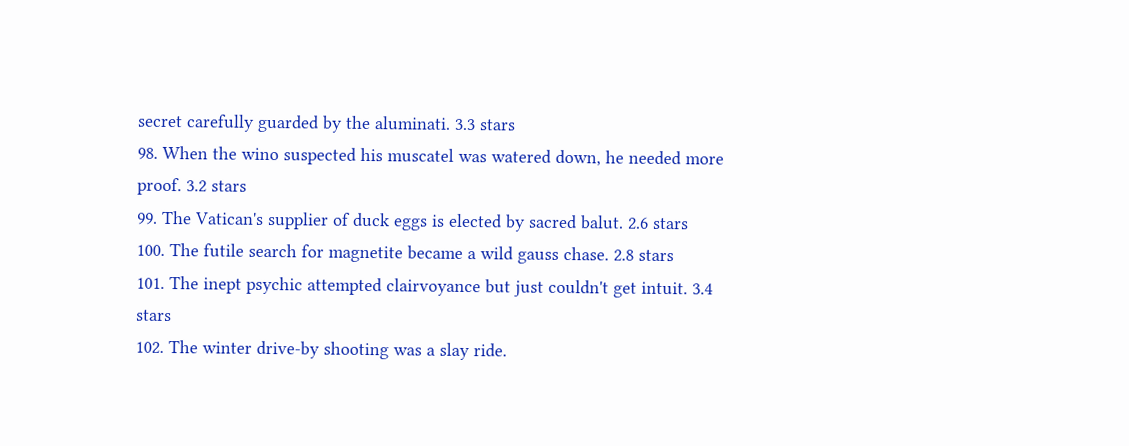secret carefully guarded by the aluminati. 3.3 stars
98. When the wino suspected his muscatel was watered down, he needed more proof. 3.2 stars
99. The Vatican's supplier of duck eggs is elected by sacred balut. 2.6 stars
100. The futile search for magnetite became a wild gauss chase. 2.8 stars
101. The inept psychic attempted clairvoyance but just couldn't get intuit. 3.4 stars
102. The winter drive-by shooting was a slay ride.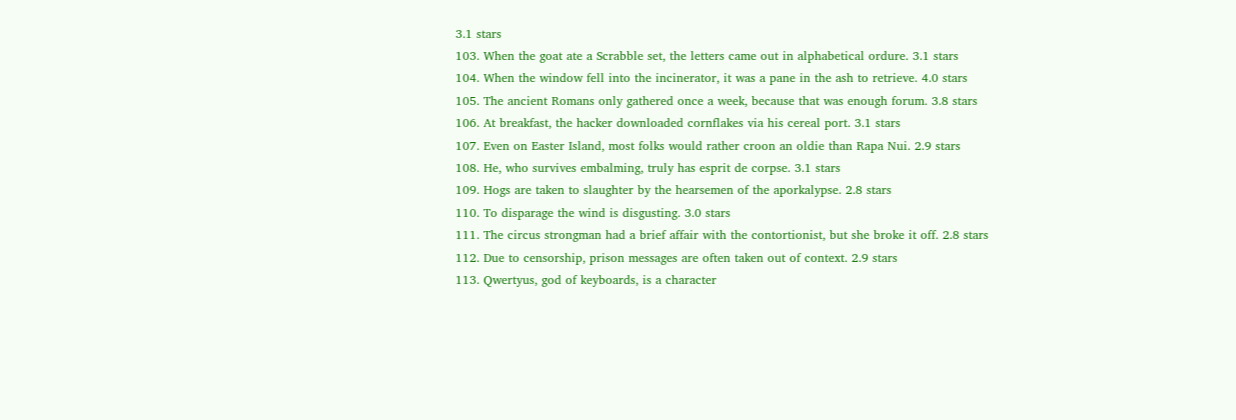3.1 stars
103. When the goat ate a Scrabble set, the letters came out in alphabetical ordure. 3.1 stars
104. When the window fell into the incinerator, it was a pane in the ash to retrieve. 4.0 stars
105. The ancient Romans only gathered once a week, because that was enough forum. 3.8 stars
106. At breakfast, the hacker downloaded cornflakes via his cereal port. 3.1 stars
107. Even on Easter Island, most folks would rather croon an oldie than Rapa Nui. 2.9 stars
108. He, who survives embalming, truly has esprit de corpse. 3.1 stars
109. Hogs are taken to slaughter by the hearsemen of the aporkalypse. 2.8 stars
110. To disparage the wind is disgusting. 3.0 stars
111. The circus strongman had a brief affair with the contortionist, but she broke it off. 2.8 stars
112. Due to censorship, prison messages are often taken out of context. 2.9 stars
113. Qwertyus, god of keyboards, is a character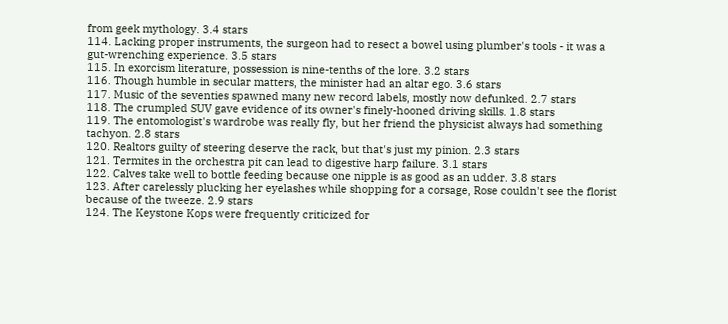from geek mythology. 3.4 stars
114. Lacking proper instruments, the surgeon had to resect a bowel using plumber's tools - it was a gut-wrenching experience. 3.5 stars
115. In exorcism literature, possession is nine-tenths of the lore. 3.2 stars
116. Though humble in secular matters, the minister had an altar ego. 3.6 stars
117. Music of the seventies spawned many new record labels, mostly now defunked. 2.7 stars
118. The crumpled SUV gave evidence of its owner's finely-hooned driving skills. 1.8 stars
119. The entomologist's wardrobe was really fly, but her friend the physicist always had something tachyon. 2.8 stars
120. Realtors guilty of steering deserve the rack, but that's just my pinion. 2.3 stars
121. Termites in the orchestra pit can lead to digestive harp failure. 3.1 stars
122. Calves take well to bottle feeding because one nipple is as good as an udder. 3.8 stars
123. After carelessly plucking her eyelashes while shopping for a corsage, Rose couldn't see the florist because of the tweeze. 2.9 stars
124. The Keystone Kops were frequently criticized for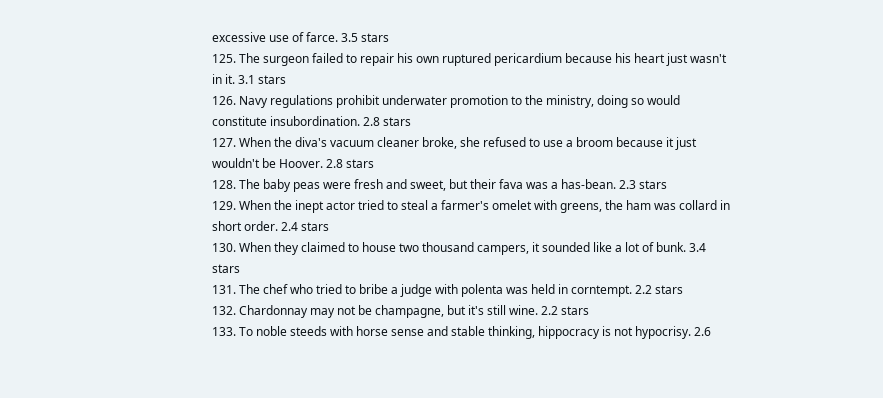excessive use of farce. 3.5 stars
125. The surgeon failed to repair his own ruptured pericardium because his heart just wasn't in it. 3.1 stars
126. Navy regulations prohibit underwater promotion to the ministry, doing so would constitute insubordination. 2.8 stars
127. When the diva's vacuum cleaner broke, she refused to use a broom because it just wouldn't be Hoover. 2.8 stars
128. The baby peas were fresh and sweet, but their fava was a has-bean. 2.3 stars
129. When the inept actor tried to steal a farmer's omelet with greens, the ham was collard in short order. 2.4 stars
130. When they claimed to house two thousand campers, it sounded like a lot of bunk. 3.4 stars
131. The chef who tried to bribe a judge with polenta was held in corntempt. 2.2 stars
132. Chardonnay may not be champagne, but it's still wine. 2.2 stars
133. To noble steeds with horse sense and stable thinking, hippocracy is not hypocrisy. 2.6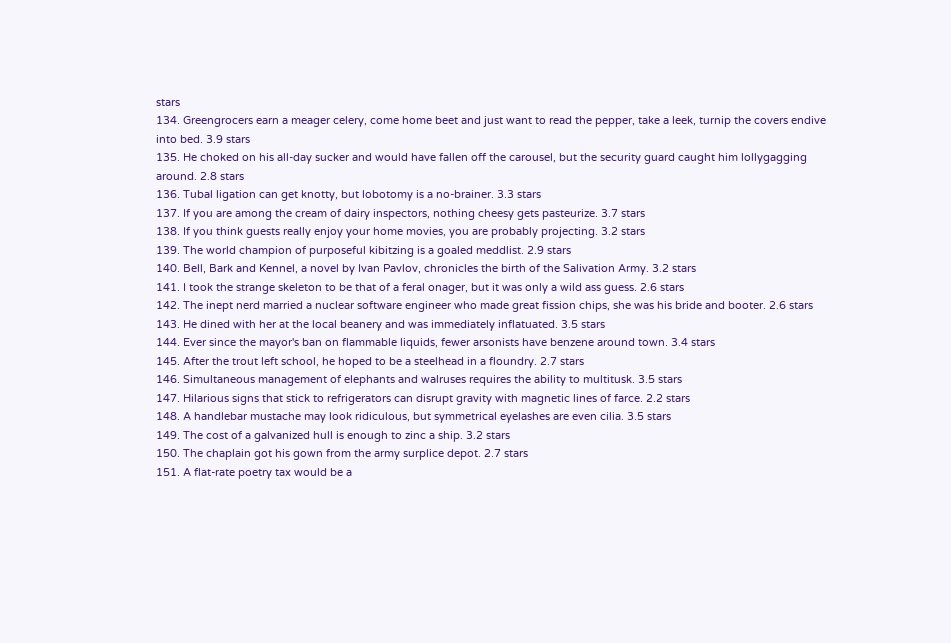stars
134. Greengrocers earn a meager celery, come home beet and just want to read the pepper, take a leek, turnip the covers endive into bed. 3.9 stars
135. He choked on his all-day sucker and would have fallen off the carousel, but the security guard caught him lollygagging around. 2.8 stars
136. Tubal ligation can get knotty, but lobotomy is a no-brainer. 3.3 stars
137. If you are among the cream of dairy inspectors, nothing cheesy gets pasteurize. 3.7 stars
138. If you think guests really enjoy your home movies, you are probably projecting. 3.2 stars
139. The world champion of purposeful kibitzing is a goaled meddlist. 2.9 stars
140. Bell, Bark and Kennel, a novel by Ivan Pavlov, chronicles the birth of the Salivation Army. 3.2 stars
141. I took the strange skeleton to be that of a feral onager, but it was only a wild ass guess. 2.6 stars
142. The inept nerd married a nuclear software engineer who made great fission chips, she was his bride and booter. 2.6 stars
143. He dined with her at the local beanery and was immediately inflatuated. 3.5 stars
144. Ever since the mayor's ban on flammable liquids, fewer arsonists have benzene around town. 3.4 stars
145. After the trout left school, he hoped to be a steelhead in a floundry. 2.7 stars
146. Simultaneous management of elephants and walruses requires the ability to multitusk. 3.5 stars
147. Hilarious signs that stick to refrigerators can disrupt gravity with magnetic lines of farce. 2.2 stars
148. A handlebar mustache may look ridiculous, but symmetrical eyelashes are even cilia. 3.5 stars
149. The cost of a galvanized hull is enough to zinc a ship. 3.2 stars
150. The chaplain got his gown from the army surplice depot. 2.7 stars
151. A flat-rate poetry tax would be a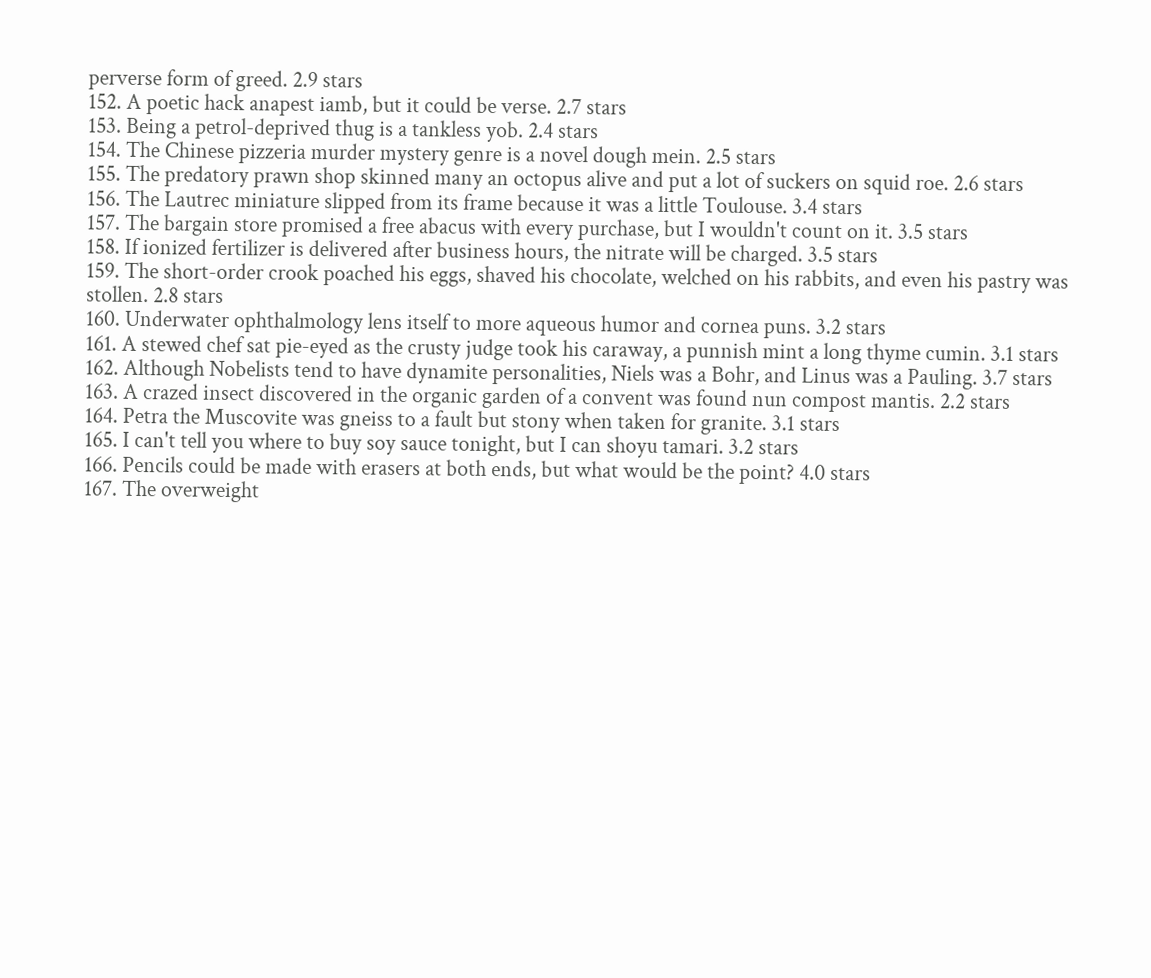perverse form of greed. 2.9 stars
152. A poetic hack anapest iamb, but it could be verse. 2.7 stars
153. Being a petrol-deprived thug is a tankless yob. 2.4 stars
154. The Chinese pizzeria murder mystery genre is a novel dough mein. 2.5 stars
155. The predatory prawn shop skinned many an octopus alive and put a lot of suckers on squid roe. 2.6 stars
156. The Lautrec miniature slipped from its frame because it was a little Toulouse. 3.4 stars
157. The bargain store promised a free abacus with every purchase, but I wouldn't count on it. 3.5 stars
158. If ionized fertilizer is delivered after business hours, the nitrate will be charged. 3.5 stars
159. The short-order crook poached his eggs, shaved his chocolate, welched on his rabbits, and even his pastry was stollen. 2.8 stars
160. Underwater ophthalmology lens itself to more aqueous humor and cornea puns. 3.2 stars
161. A stewed chef sat pie-eyed as the crusty judge took his caraway, a punnish mint a long thyme cumin. 3.1 stars
162. Although Nobelists tend to have dynamite personalities, Niels was a Bohr, and Linus was a Pauling. 3.7 stars
163. A crazed insect discovered in the organic garden of a convent was found nun compost mantis. 2.2 stars
164. Petra the Muscovite was gneiss to a fault but stony when taken for granite. 3.1 stars
165. I can't tell you where to buy soy sauce tonight, but I can shoyu tamari. 3.2 stars
166. Pencils could be made with erasers at both ends, but what would be the point? 4.0 stars
167. The overweight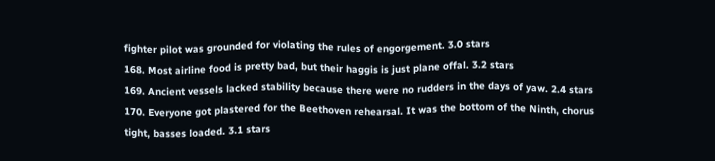fighter pilot was grounded for violating the rules of engorgement. 3.0 stars
168. Most airline food is pretty bad, but their haggis is just plane offal. 3.2 stars
169. Ancient vessels lacked stability because there were no rudders in the days of yaw. 2.4 stars
170. Everyone got plastered for the Beethoven rehearsal. It was the bottom of the Ninth, chorus tight, basses loaded. 3.1 stars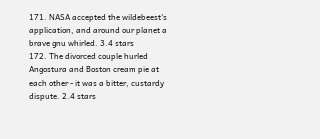171. NASA accepted the wildebeest's application, and around our planet a brave gnu whirled. 3.4 stars
172. The divorced couple hurled Angostura and Boston cream pie at each other - it was a bitter, custardy dispute. 2.4 stars